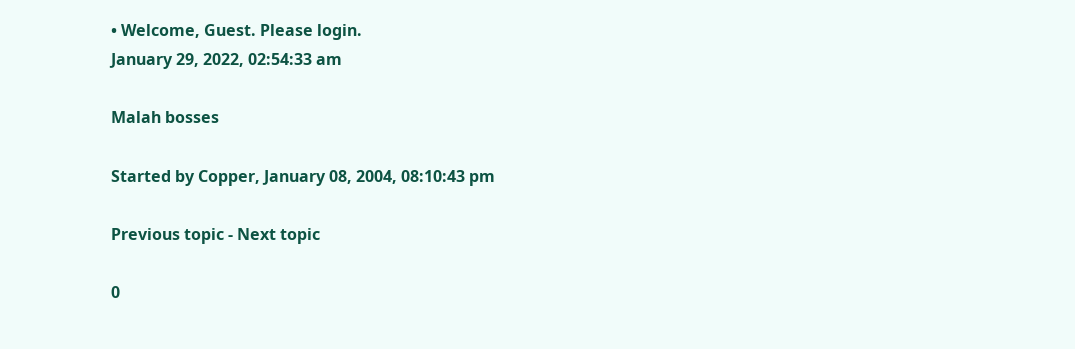• Welcome, Guest. Please login.
January 29, 2022, 02:54:33 am

Malah bosses

Started by Copper, January 08, 2004, 08:10:43 pm

Previous topic - Next topic

0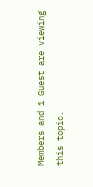Members and 1 Guest are viewing this topic.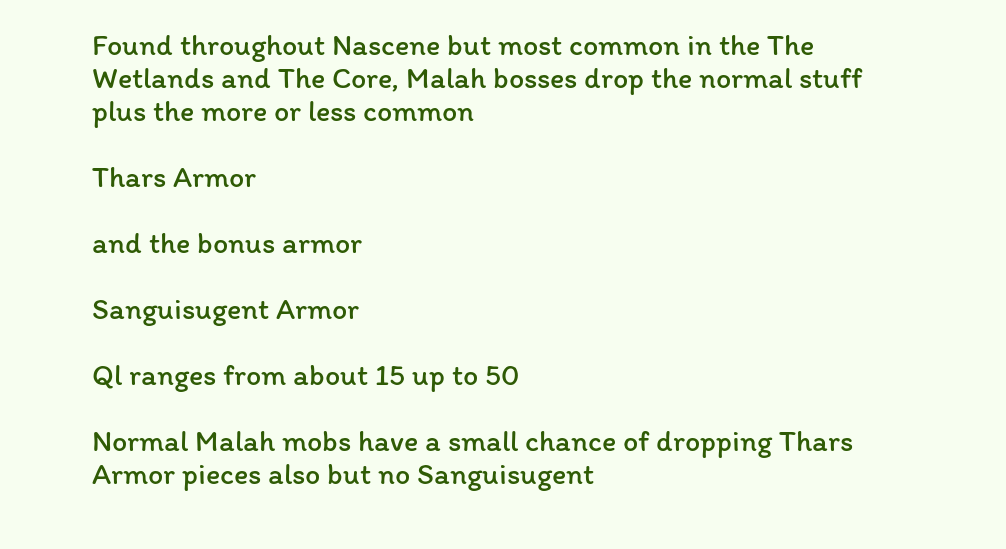Found throughout Nascene but most common in the The Wetlands and The Core, Malah bosses drop the normal stuff plus the more or less common

Thars Armor

and the bonus armor

Sanguisugent Armor

Ql ranges from about 15 up to 50

Normal Malah mobs have a small chance of dropping Thars Armor pieces also but no Sanguisugent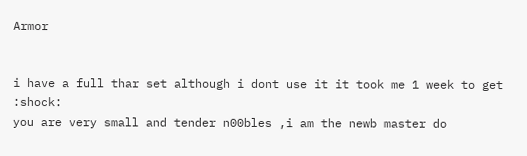Armor


i have a full thar set although i dont use it it took me 1 week to get  :shock:
you are very small and tender n00bles ,i am the newb master do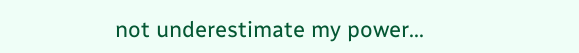not underestimate my power...